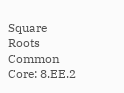Square Roots
Common Core: 8.EE.2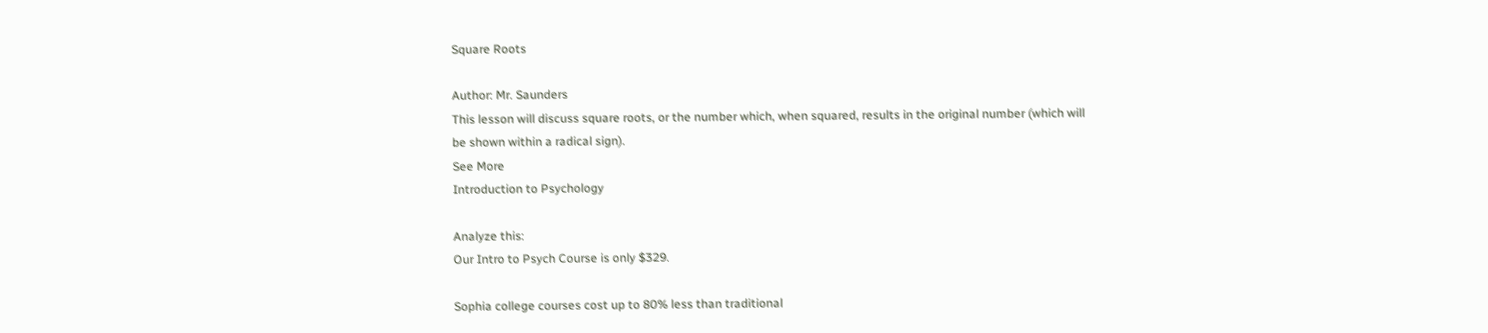Square Roots

Author: Mr. Saunders
This lesson will discuss square roots, or the number which, when squared, results in the original number (which will be shown within a radical sign).
See More
Introduction to Psychology

Analyze this:
Our Intro to Psych Course is only $329.

Sophia college courses cost up to 80% less than traditional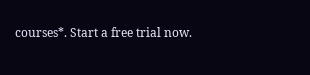courses*. Start a free trial now.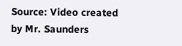Source: Video created by Mr. Saunders